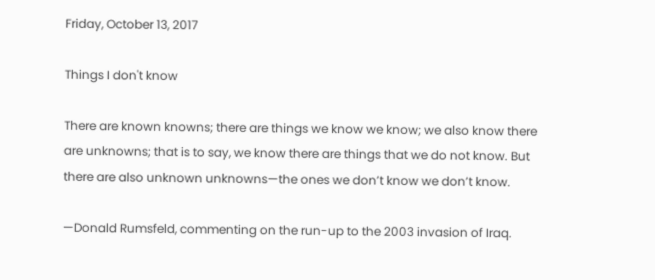Friday, October 13, 2017

Things I don't know

There are known knowns; there are things we know we know; we also know there are unknowns; that is to say, we know there are things that we do not know. But there are also unknown unknowns—the ones we don’t know we don’t know.

—Donald Rumsfeld, commenting on the run-up to the 2003 invasion of Iraq.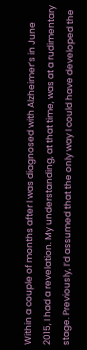Within a couple of months after I was diagnosed with Alzheimer’s in June 2015, I had a revelation. My understanding, at that time, was at a rudimentary stage. Previously, I’d assumed that the only way I could have developed the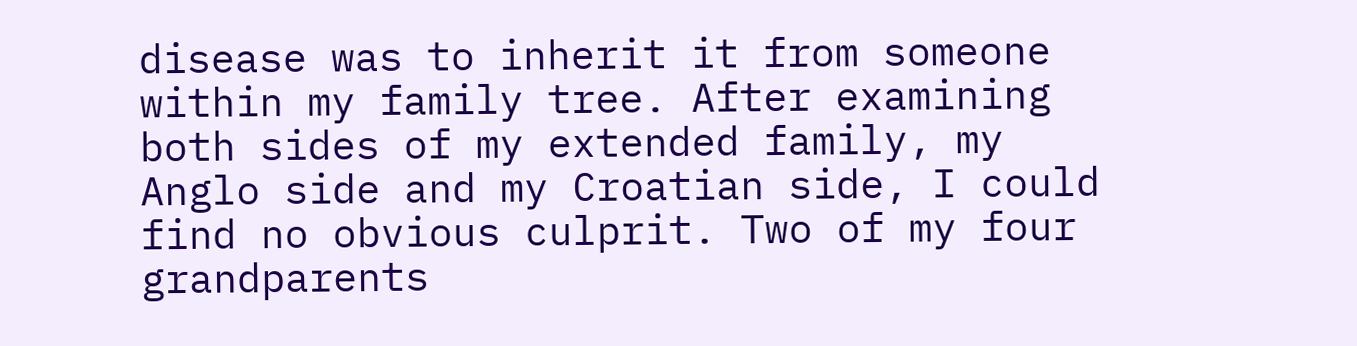disease was to inherit it from someone within my family tree. After examining both sides of my extended family, my Anglo side and my Croatian side, I could find no obvious culprit. Two of my four grandparents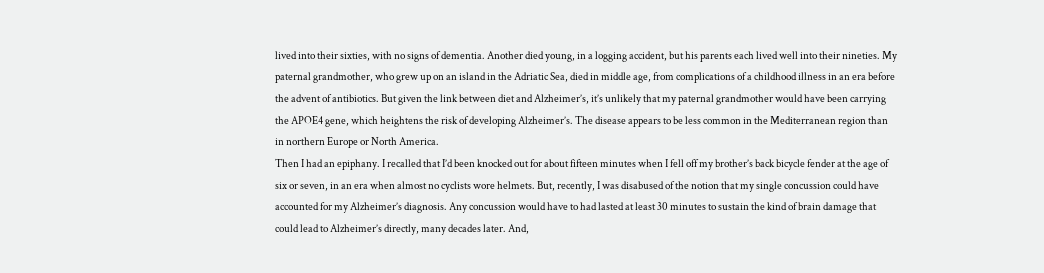lived into their sixties, with no signs of dementia. Another died young, in a logging accident, but his parents each lived well into their nineties. My paternal grandmother, who grew up on an island in the Adriatic Sea, died in middle age, from complications of a childhood illness in an era before the advent of antibiotics. But given the link between diet and Alzheimer’s, it’s unlikely that my paternal grandmother would have been carrying the APOE4 gene, which heightens the risk of developing Alzheimer’s. The disease appears to be less common in the Mediterranean region than in northern Europe or North America.
Then I had an epiphany. I recalled that I’d been knocked out for about fifteen minutes when I fell off my brother’s back bicycle fender at the age of six or seven, in an era when almost no cyclists wore helmets. But, recently, I was disabused of the notion that my single concussion could have accounted for my Alzheimer’s diagnosis. Any concussion would have to had lasted at least 30 minutes to sustain the kind of brain damage that could lead to Alzheimer’s directly, many decades later. And,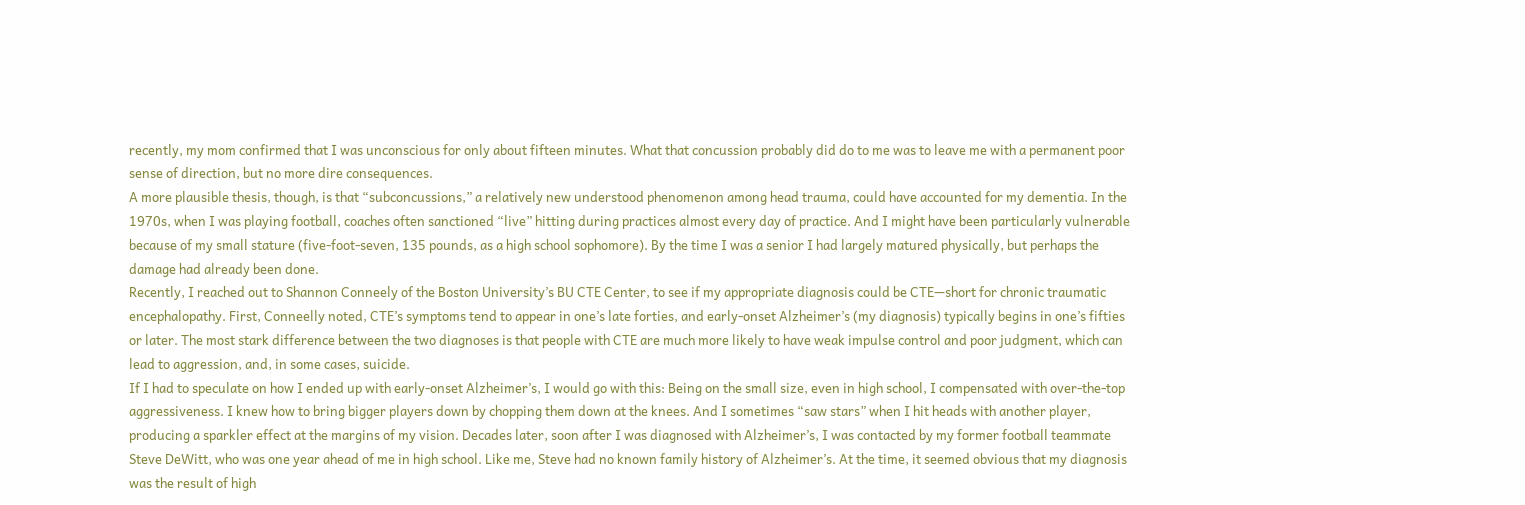recently, my mom confirmed that I was unconscious for only about fifteen minutes. What that concussion probably did do to me was to leave me with a permanent poor sense of direction, but no more dire consequences.
A more plausible thesis, though, is that “subconcussions,” a relatively new understood phenomenon among head trauma, could have accounted for my dementia. In the 1970s, when I was playing football, coaches often sanctioned “live” hitting during practices almost every day of practice. And I might have been particularly vulnerable because of my small stature (five-foot-seven, 135 pounds, as a high school sophomore). By the time I was a senior I had largely matured physically, but perhaps the damage had already been done.
Recently, I reached out to Shannon Conneely of the Boston University’s BU CTE Center, to see if my appropriate diagnosis could be CTE—short for chronic traumatic encephalopathy. First, Conneelly noted, CTE’s symptoms tend to appear in one’s late forties, and early-onset Alzheimer’s (my diagnosis) typically begins in one’s fifties or later. The most stark difference between the two diagnoses is that people with CTE are much more likely to have weak impulse control and poor judgment, which can lead to aggression, and, in some cases, suicide.
If I had to speculate on how I ended up with early-onset Alzheimer’s, I would go with this: Being on the small size, even in high school, I compensated with over-the-top aggressiveness. I knew how to bring bigger players down by chopping them down at the knees. And I sometimes “saw stars” when I hit heads with another player, producing a sparkler effect at the margins of my vision. Decades later, soon after I was diagnosed with Alzheimer’s, I was contacted by my former football teammate Steve DeWitt, who was one year ahead of me in high school. Like me, Steve had no known family history of Alzheimer’s. At the time, it seemed obvious that my diagnosis was the result of high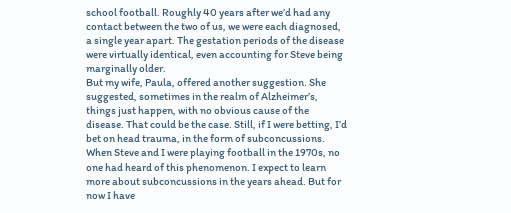school football. Roughly 40 years after we’d had any contact between the two of us, we were each diagnosed, a single year apart. The gestation periods of the disease were virtually identical, even accounting for Steve being marginally older.
But my wife, Paula, offered another suggestion. She suggested, sometimes in the realm of Alzheimer’s, things just happen, with no obvious cause of the disease. That could be the case. Still, if I were betting, I’d bet on head trauma, in the form of subconcussions. When Steve and I were playing football in the 1970s, no one had heard of this phenomenon. I expect to learn more about subconcussions in the years ahead. But for now I have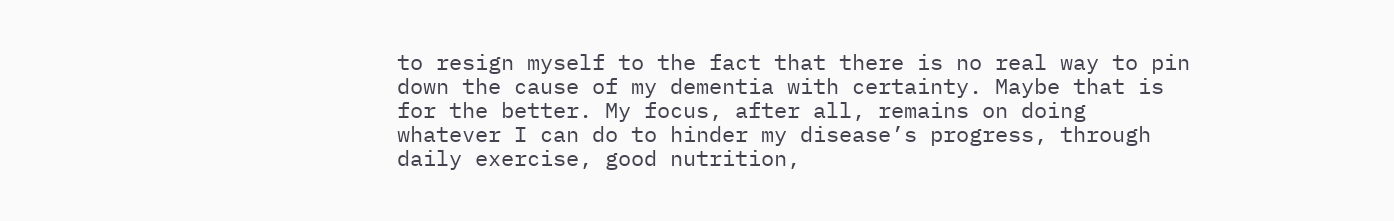to resign myself to the fact that there is no real way to pin down the cause of my dementia with certainty. Maybe that is for the better. My focus, after all, remains on doing whatever I can do to hinder my disease’s progress, through daily exercise, good nutrition,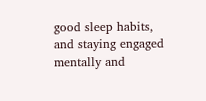good sleep habits, and staying engaged mentally and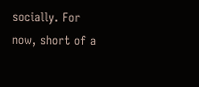socially. For now, short of a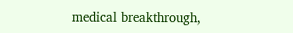medical breakthrough,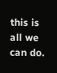this is all we can do.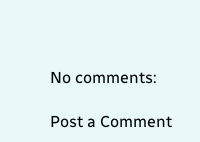No comments:

Post a Comment